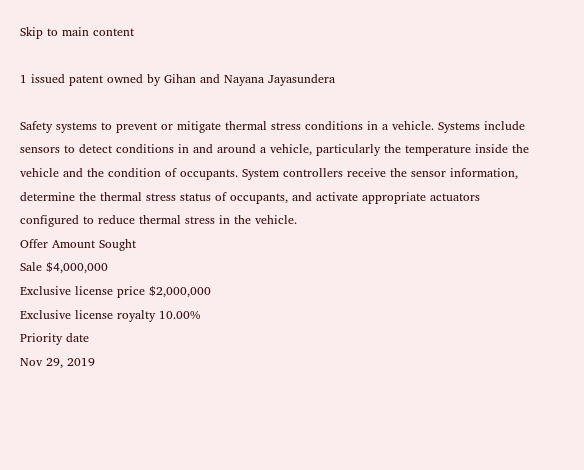Skip to main content

1 issued patent owned by Gihan and Nayana Jayasundera

Safety systems to prevent or mitigate thermal stress conditions in a vehicle. Systems include sensors to detect conditions in and around a vehicle, particularly the temperature inside the vehicle and the condition of occupants. System controllers receive the sensor information, determine the thermal stress status of occupants, and activate appropriate actuators configured to reduce thermal stress in the vehicle.
Offer Amount Sought
Sale $4,000,000
Exclusive license price $2,000,000
Exclusive license royalty 10.00%
Priority date
Nov 29, 2019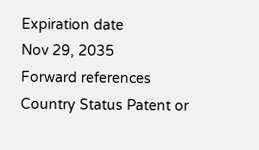Expiration date
Nov 29, 2035
Forward references
Country Status Patent or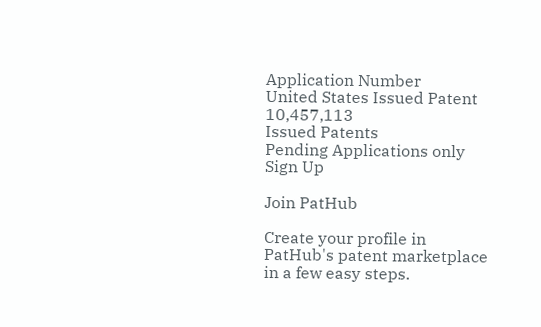Application Number
United States Issued Patent 10,457,113
Issued Patents
Pending Applications only
Sign Up

Join PatHub

Create your profile in PatHub's patent marketplace in a few easy steps.